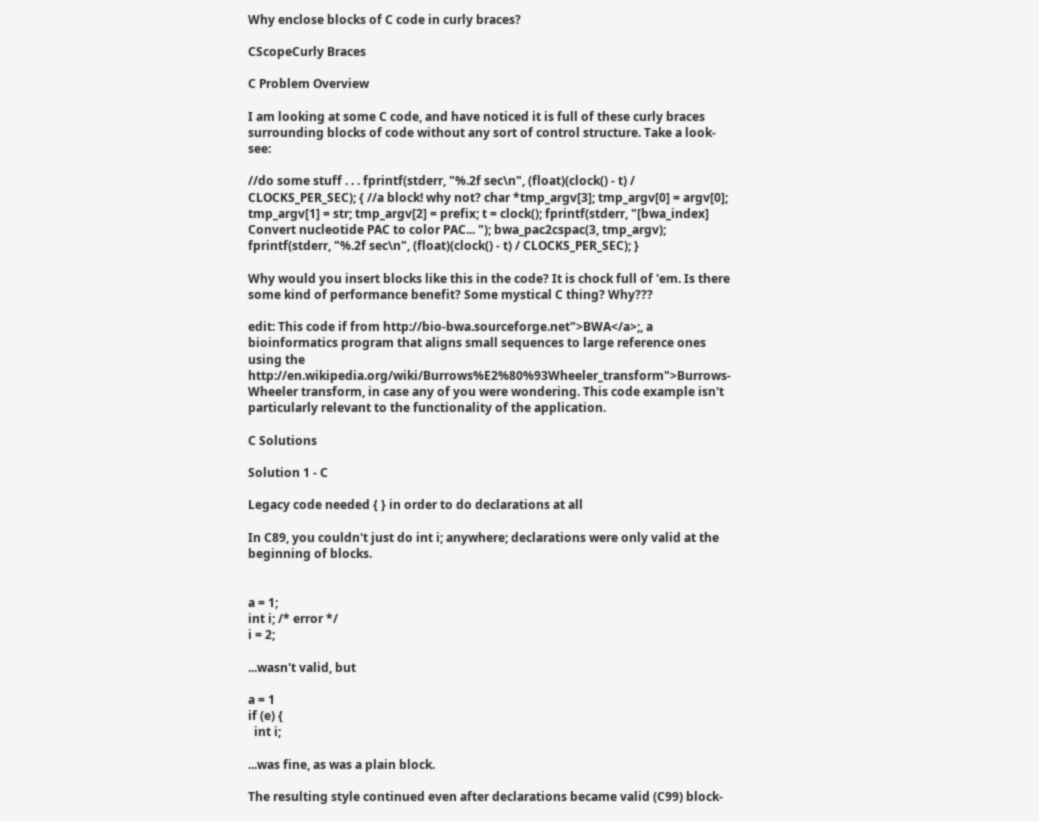Why enclose blocks of C code in curly braces?

CScopeCurly Braces

C Problem Overview

I am looking at some C code, and have noticed it is full of these curly braces surrounding blocks of code without any sort of control structure. Take a look-see:

//do some stuff . . . fprintf(stderr, "%.2f sec\n", (float)(clock() - t) / CLOCKS_PER_SEC); { //a block! why not? char *tmp_argv[3]; tmp_argv[0] = argv[0]; tmp_argv[1] = str; tmp_argv[2] = prefix; t = clock(); fprintf(stderr, "[bwa_index] Convert nucleotide PAC to color PAC... "); bwa_pac2cspac(3, tmp_argv); fprintf(stderr, "%.2f sec\n", (float)(clock() - t) / CLOCKS_PER_SEC); }

Why would you insert blocks like this in the code? It is chock full of 'em. Is there some kind of performance benefit? Some mystical C thing? Why???

edit: This code if from http://bio-bwa.sourceforge.net">BWA</a>;, a bioinformatics program that aligns small sequences to large reference ones using the http://en.wikipedia.org/wiki/Burrows%E2%80%93Wheeler_transform">Burrows-Wheeler transform, in case any of you were wondering. This code example isn't particularly relevant to the functionality of the application.

C Solutions

Solution 1 - C

Legacy code needed { } in order to do declarations at all

In C89, you couldn't just do int i; anywhere; declarations were only valid at the beginning of blocks.


a = 1;
int i; /* error */
i = 2;

...wasn't valid, but

a = 1
if (e) {
  int i;

...was fine, as was a plain block.

The resulting style continued even after declarations became valid (C99) block-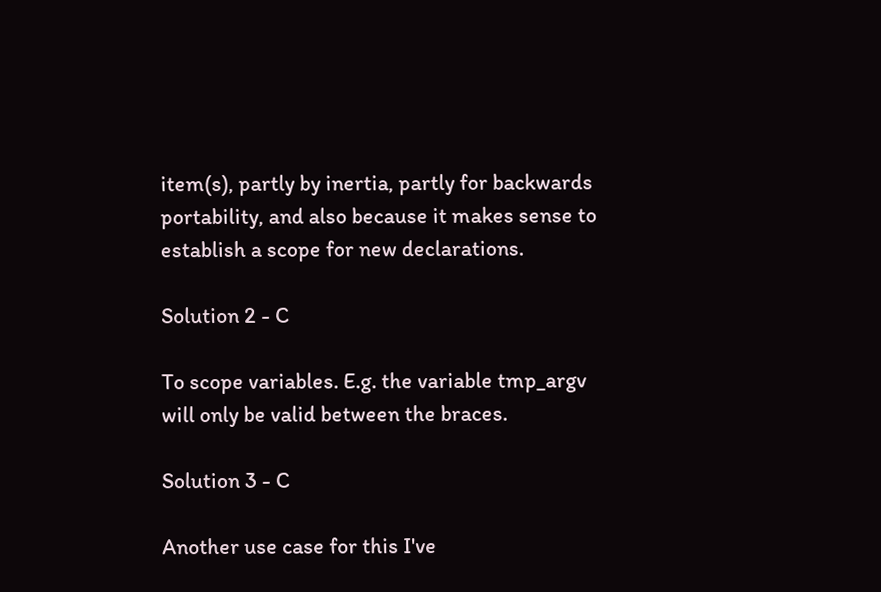item(s), partly by inertia, partly for backwards portability, and also because it makes sense to establish a scope for new declarations.

Solution 2 - C

To scope variables. E.g. the variable tmp_argv will only be valid between the braces.

Solution 3 - C

Another use case for this I've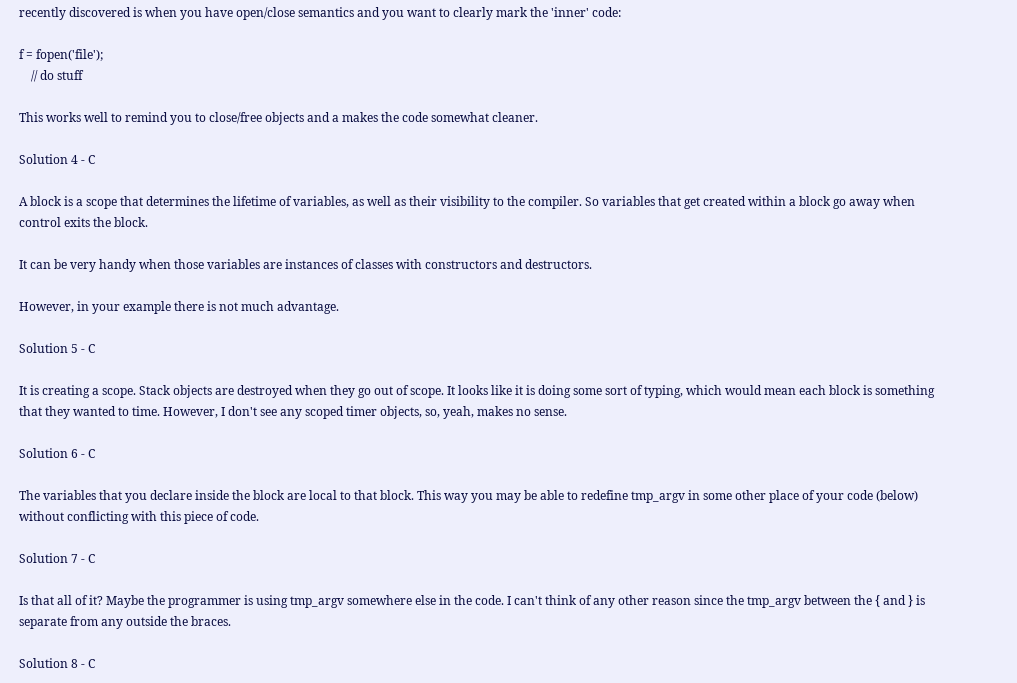recently discovered is when you have open/close semantics and you want to clearly mark the 'inner' code:

f = fopen('file');
    // do stuff

This works well to remind you to close/free objects and a makes the code somewhat cleaner.

Solution 4 - C

A block is a scope that determines the lifetime of variables, as well as their visibility to the compiler. So variables that get created within a block go away when control exits the block.

It can be very handy when those variables are instances of classes with constructors and destructors.

However, in your example there is not much advantage.

Solution 5 - C

It is creating a scope. Stack objects are destroyed when they go out of scope. It looks like it is doing some sort of typing, which would mean each block is something that they wanted to time. However, I don't see any scoped timer objects, so, yeah, makes no sense.

Solution 6 - C

The variables that you declare inside the block are local to that block. This way you may be able to redefine tmp_argv in some other place of your code (below) without conflicting with this piece of code.

Solution 7 - C

Is that all of it? Maybe the programmer is using tmp_argv somewhere else in the code. I can't think of any other reason since the tmp_argv between the { and } is separate from any outside the braces.

Solution 8 - C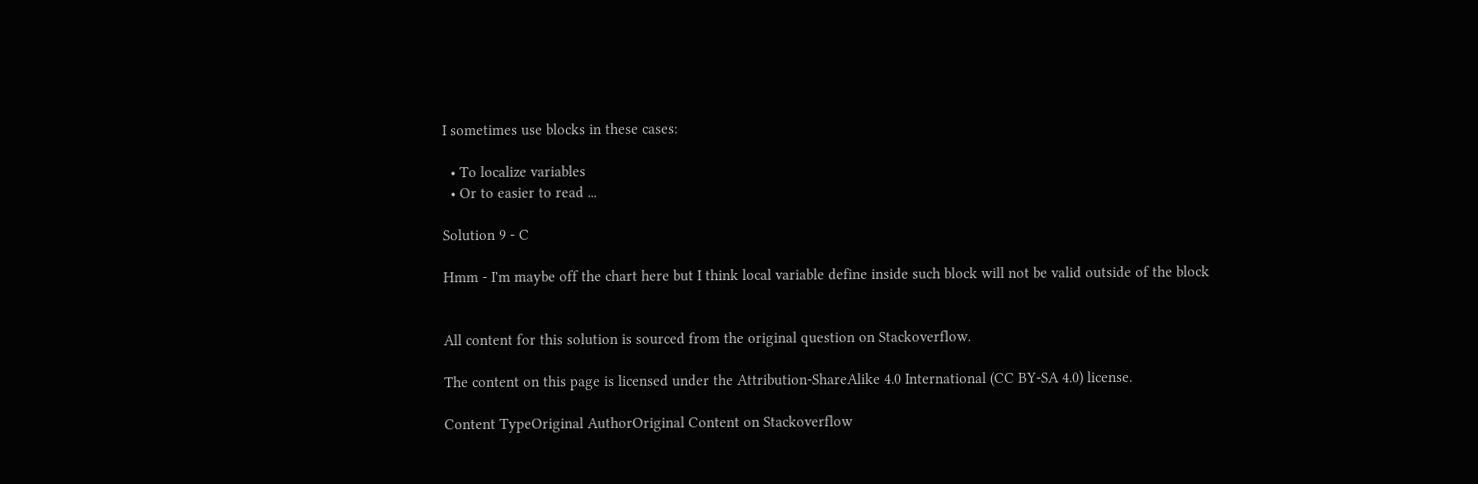I sometimes use blocks in these cases:

  • To localize variables
  • Or to easier to read ...

Solution 9 - C

Hmm - I'm maybe off the chart here but I think local variable define inside such block will not be valid outside of the block


All content for this solution is sourced from the original question on Stackoverflow.

The content on this page is licensed under the Attribution-ShareAlike 4.0 International (CC BY-SA 4.0) license.

Content TypeOriginal AuthorOriginal Content on Stackoverflow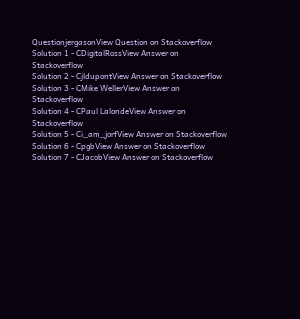QuestionjergasonView Question on Stackoverflow
Solution 1 - CDigitalRossView Answer on Stackoverflow
Solution 2 - CjldupontView Answer on Stackoverflow
Solution 3 - CMike WellerView Answer on Stackoverflow
Solution 4 - CPaul LalondeView Answer on Stackoverflow
Solution 5 - Ci_am_jorfView Answer on Stackoverflow
Solution 6 - CpgbView Answer on Stackoverflow
Solution 7 - CJacobView Answer on Stackoverflow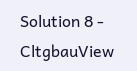Solution 8 - CltgbauView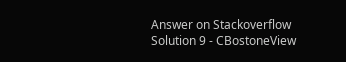Answer on Stackoverflow
Solution 9 - CBostoneView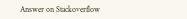Answer on Stackoverflow